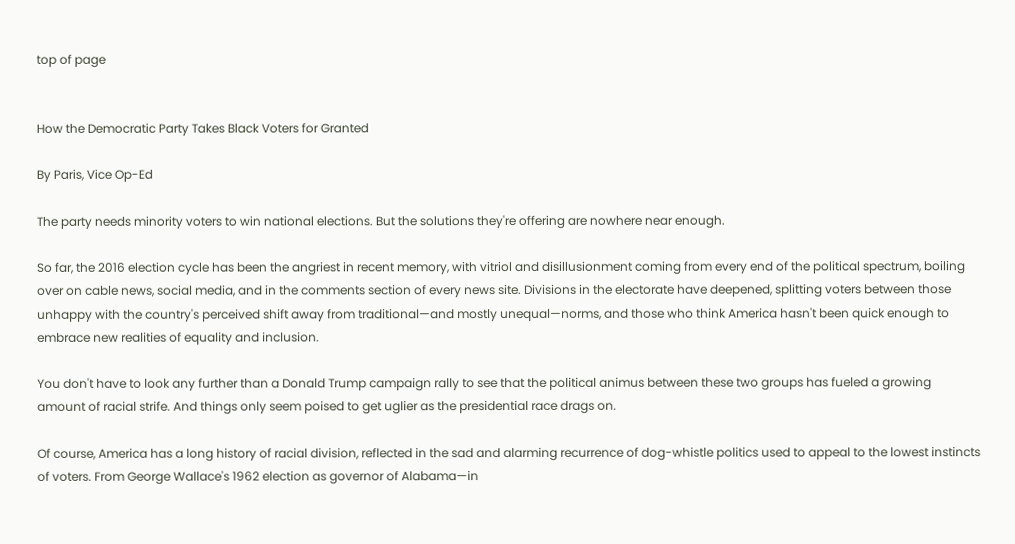top of page


How the Democratic Party Takes Black Voters for Granted

By Paris, Vice Op-Ed

The party needs minority voters to win national elections. But the solutions they're offering are nowhere near enough.

So far, the 2016 election cycle has been the angriest in recent memory, with vitriol and disillusionment coming from every end of the political spectrum, boiling over on cable news, social media, and in the comments section of every news site. Divisions in the electorate have deepened, splitting voters between those unhappy with the country's perceived shift away from traditional—and mostly unequal—norms, and those who think America hasn't been quick enough to embrace new realities of equality and inclusion.

You don't have to look any further than a Donald Trump campaign rally to see that the political animus between these two groups has fueled a growing amount of racial strife. And things only seem poised to get uglier as the presidential race drags on.

Of course, America has a long history of racial division, reflected in the sad and alarming recurrence of dog-whistle politics used to appeal to the lowest instincts of voters. From George Wallace's 1962 election as governor of Alabama—in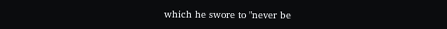which he swore to "never be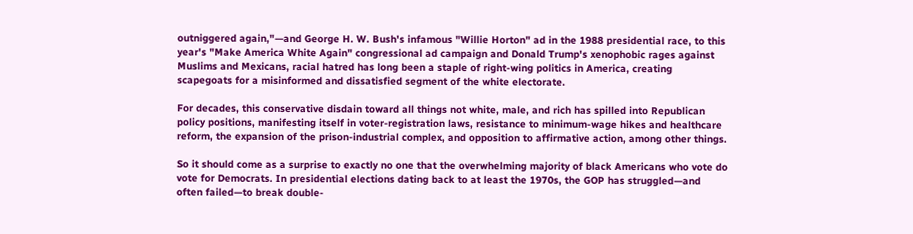outniggered again,"—and George H. W. Bush's infamous "Willie Horton" ad in the 1988 presidential race, to this year's "Make America White Again" congressional ad campaign and Donald Trump's xenophobic rages against Muslims and Mexicans, racial hatred has long been a staple of right-wing politics in America, creating scapegoats for a misinformed and dissatisfied segment of the white electorate.

For decades, this conservative disdain toward all things not white, male, and rich has spilled into Republican policy positions, manifesting itself in voter-registration laws, resistance to minimum-wage hikes and healthcare reform, the expansion of the prison-industrial complex, and opposition to affirmative action, among other things.

So it should come as a surprise to exactly no one that the overwhelming majority of black Americans who vote do vote for Democrats. In presidential elections dating back to at least the 1970s, the GOP has struggled—and often failed—to break double-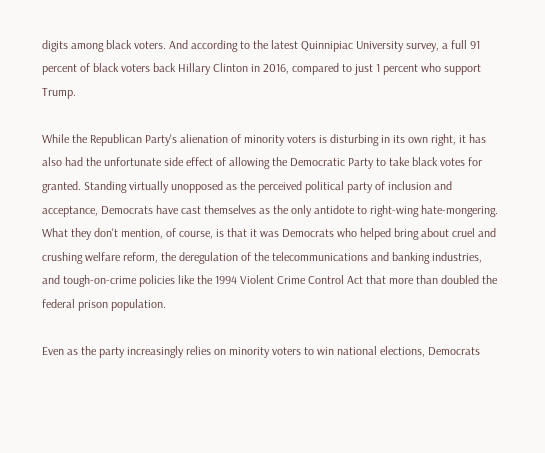digits among black voters. And according to the latest Quinnipiac University survey, a full 91 percent of black voters back Hillary Clinton in 2016, compared to just 1 percent who support Trump.

While the Republican Party's alienation of minority voters is disturbing in its own right, it has also had the unfortunate side effect of allowing the Democratic Party to take black votes for granted. Standing virtually unopposed as the perceived political party of inclusion and acceptance, Democrats have cast themselves as the only antidote to right-wing hate-mongering. What they don't mention, of course, is that it was Democrats who helped bring about cruel and crushing welfare reform, the deregulation of the telecommunications and banking industries, and tough-on-crime policies like the 1994 Violent Crime Control Act that more than doubled the federal prison population.

Even as the party increasingly relies on minority voters to win national elections, Democrats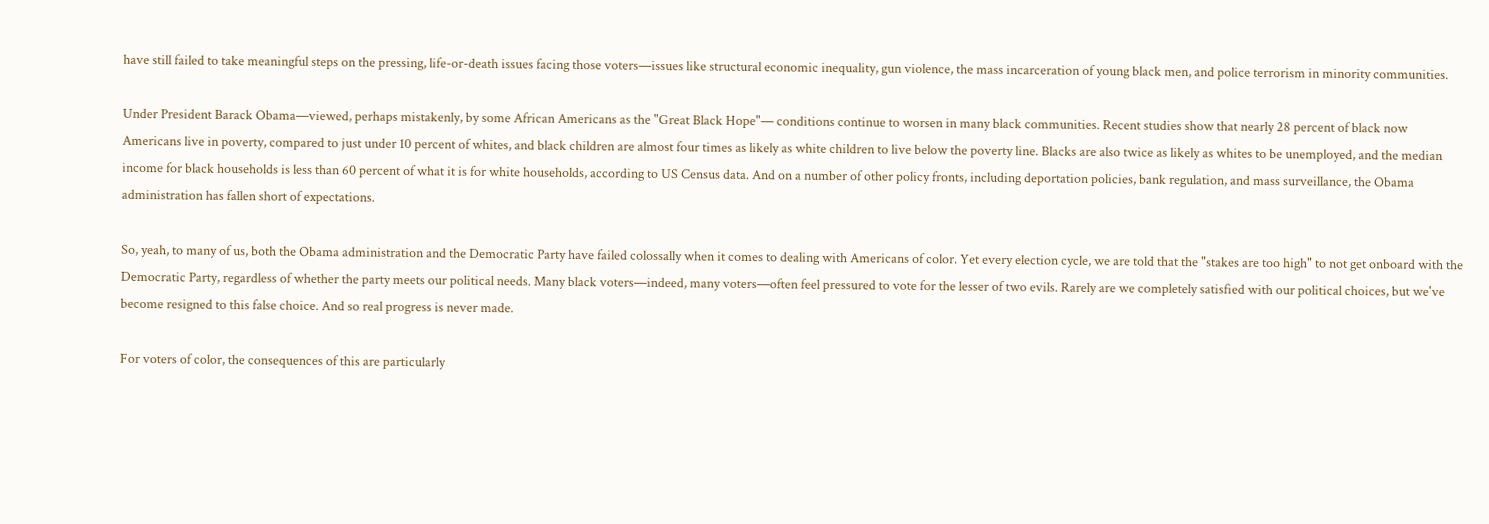have still failed to take meaningful steps on the pressing, life-or-death issues facing those voters—issues like structural economic inequality, gun violence, the mass incarceration of young black men, and police terrorism in minority communities.

Under President Barack Obama—viewed, perhaps mistakenly, by some African Americans as the "Great Black Hope"— conditions continue to worsen in many black communities. Recent studies show that nearly 28 percent of black now Americans live in poverty, compared to just under 10 percent of whites, and black children are almost four times as likely as white children to live below the poverty line. Blacks are also twice as likely as whites to be unemployed, and the median income for black households is less than 60 percent of what it is for white households, according to US Census data. And on a number of other policy fronts, including deportation policies, bank regulation, and mass surveillance, the Obama administration has fallen short of expectations.

So, yeah, to many of us, both the Obama administration and the Democratic Party have failed colossally when it comes to dealing with Americans of color. Yet every election cycle, we are told that the "stakes are too high" to not get onboard with the Democratic Party, regardless of whether the party meets our political needs. Many black voters—indeed, many voters—often feel pressured to vote for the lesser of two evils. Rarely are we completely satisfied with our political choices, but we've become resigned to this false choice. And so real progress is never made.

For voters of color, the consequences of this are particularly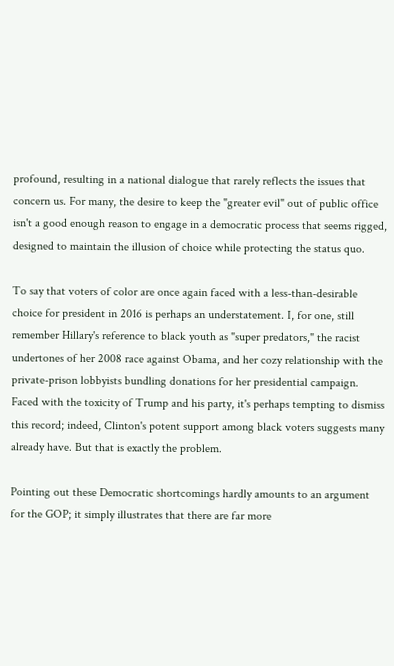profound, resulting in a national dialogue that rarely reflects the issues that concern us. For many, the desire to keep the "greater evil" out of public office isn't a good enough reason to engage in a democratic process that seems rigged, designed to maintain the illusion of choice while protecting the status quo.

To say that voters of color are once again faced with a less-than-desirable choice for president in 2016 is perhaps an understatement. I, for one, still remember Hillary's reference to black youth as "super predators," the racist undertones of her 2008 race against Obama, and her cozy relationship with the private-prison lobbyists bundling donations for her presidential campaign. Faced with the toxicity of Trump and his party, it's perhaps tempting to dismiss this record; indeed, Clinton's potent support among black voters suggests many already have. But that is exactly the problem.

Pointing out these Democratic shortcomings hardly amounts to an argument for the GOP; it simply illustrates that there are far more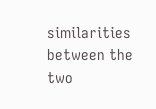similarities between the two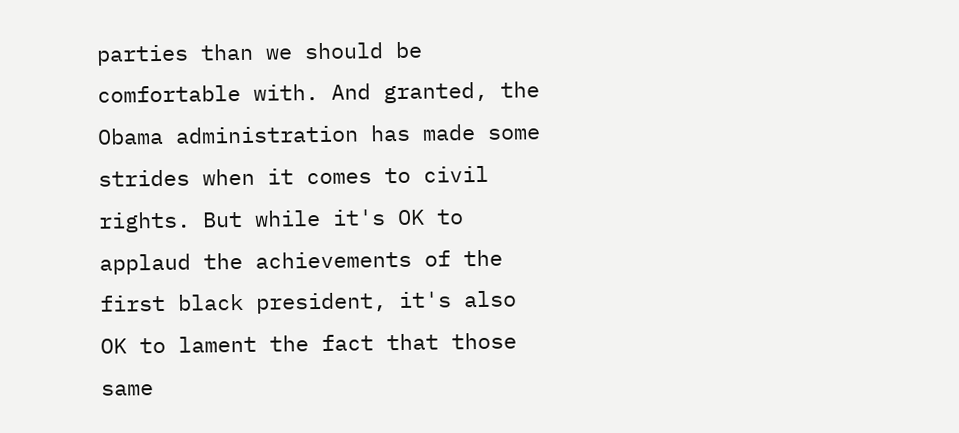parties than we should be comfortable with. And granted, the Obama administration has made some strides when it comes to civil rights. But while it's OK to applaud the achievements of the first black president, it's also OK to lament the fact that those same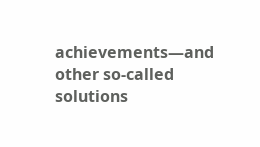achievements—and other so-called solutions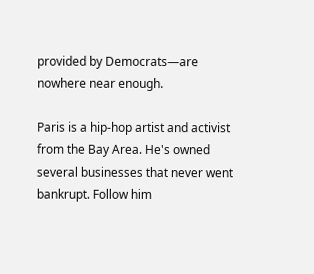provided by Democrats—are nowhere near enough.

Paris is a hip-hop artist and activist from the Bay Area. He's owned several businesses that never went bankrupt. Follow him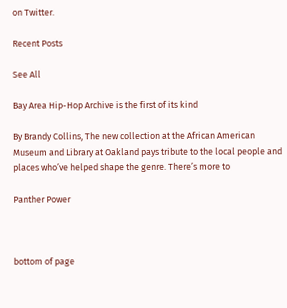on Twitter.

Recent Posts

See All

Bay Area Hip-Hop Archive is the first of its kind

By Brandy Collins, The new collection at the African American Museum and Library at Oakland pays tribute to the local people and places who’ve helped shape the genre. There’s more to

Panther Power



bottom of page